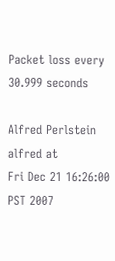Packet loss every 30.999 seconds

Alfred Perlstein alfred at
Fri Dec 21 16:26:00 PST 2007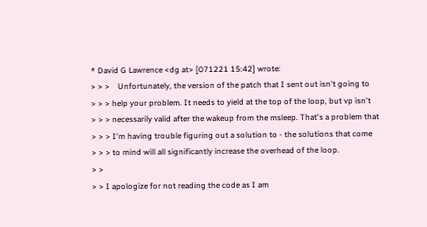* David G Lawrence <dg at> [071221 15:42] wrote:
> > >    Unfortunately, the version of the patch that I sent out isn't going to
> > > help your problem. It needs to yield at the top of the loop, but vp isn't
> > > necessarily valid after the wakeup from the msleep. That's a problem that
> > > I'm having trouble figuring out a solution to - the solutions that come
> > > to mind will all significantly increase the overhead of the loop.
> >
> > I apologize for not reading the code as I am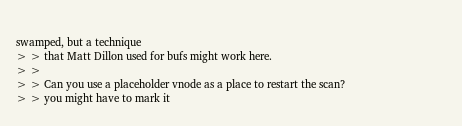swamped, but a technique
> > that Matt Dillon used for bufs might work here.
> >
> > Can you use a placeholder vnode as a place to restart the scan?
> > you might have to mark it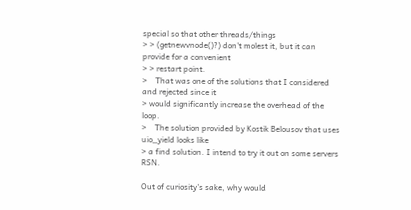special so that other threads/things
> > (getnewvnode()?) don't molest it, but it can provide for a convenient
> > restart point.
>    That was one of the solutions that I considered and rejected since it
> would significantly increase the overhead of the loop.
>    The solution provided by Kostik Belousov that uses uio_yield looks like
> a find solution. I intend to try it out on some servers RSN.

Out of curiosity's sake, why would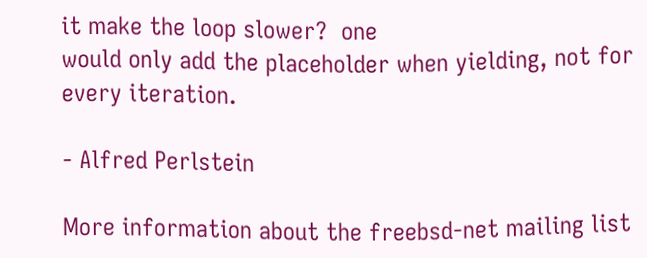it make the loop slower?  one
would only add the placeholder when yielding, not for every iteration.

- Alfred Perlstein

More information about the freebsd-net mailing list